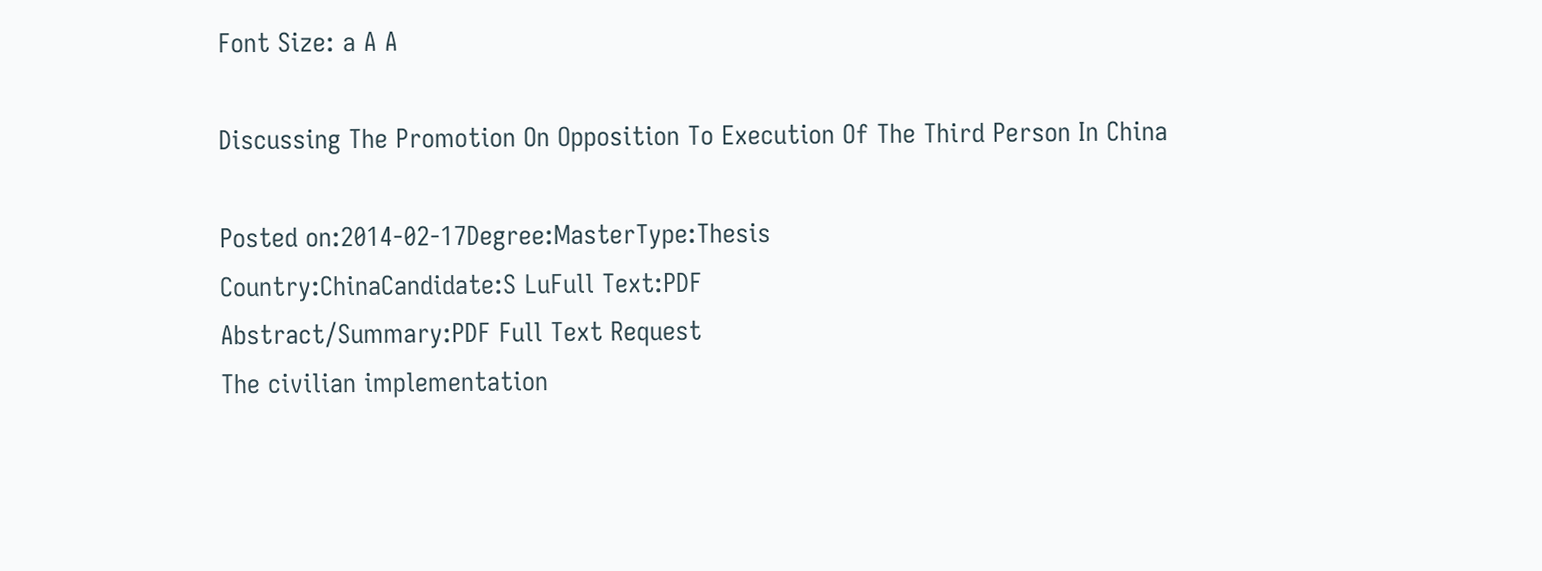Font Size: a A A

Discussing The Promotion On Opposition To Execution Of The Third Person In China

Posted on:2014-02-17Degree:MasterType:Thesis
Country:ChinaCandidate:S LuFull Text:PDF
Abstract/Summary:PDF Full Text Request
The civilian implementation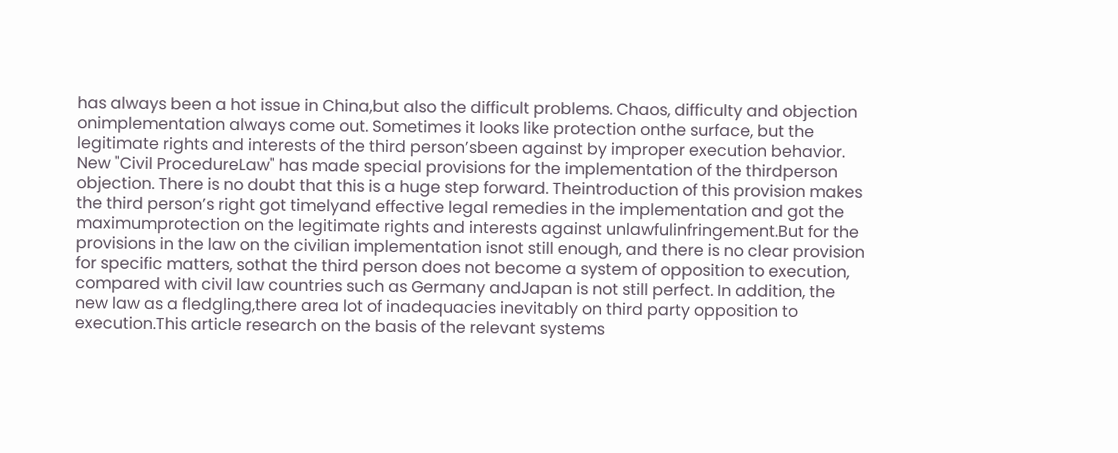has always been a hot issue in China,but also the difficult problems. Chaos, difficulty and objection onimplementation always come out. Sometimes it looks like protection onthe surface, but the legitimate rights and interests of the third person’sbeen against by improper execution behavior. New "Civil ProcedureLaw" has made special provisions for the implementation of the thirdperson objection. There is no doubt that this is a huge step forward. Theintroduction of this provision makes the third person’s right got timelyand effective legal remedies in the implementation and got the maximumprotection on the legitimate rights and interests against unlawfulinfringement.But for the provisions in the law on the civilian implementation isnot still enough, and there is no clear provision for specific matters, sothat the third person does not become a system of opposition to execution, compared with civil law countries such as Germany andJapan is not still perfect. In addition, the new law as a fledgling,there area lot of inadequacies inevitably on third party opposition to execution.This article research on the basis of the relevant systems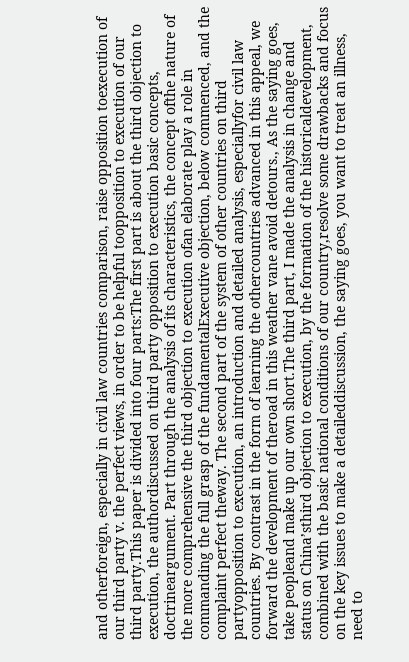and otherforeign, especially in civil law countries comparison, raise opposition toexecution of our third party v. the perfect views, in order to be helpful toopposition to execution of our third party.This paper is divided into four parts:The first part is about the third objection to execution, the authordiscussed on third party opposition to execution basic concepts, doctrineargument. Part through the analysis of its characteristics, the concept ofthe nature of the more comprehensive the third objection to execution ofan elaborate play a role in commanding the full grasp of the fundamentalExecutive objection, below commenced, and the complaint perfect theway. The second part of the system of other countries on third partyopposition to execution, an introduction and detailed analysis, especiallyfor civil law countries. By contrast in the form of learning the othercountries advanced in this appeal, we forward the development of theroad in this weather vane avoid detours., As the saying goes, take peopleand make up our own short.The third part, I made the analysis in change and status on China’sthird objection to execution, by the formation of the historicaldevelopment, combined with the basic national conditions of our country,resolve some drawbacks and focus on the key issues to make a detaileddiscussion, the saying goes, you want to treat an illness, need to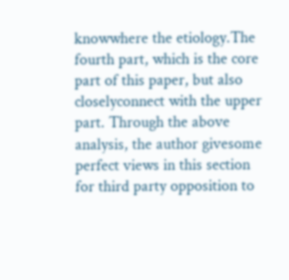knowwhere the etiology.The fourth part, which is the core part of this paper, but also closelyconnect with the upper part. Through the above analysis, the author givesome perfect views in this section for third party opposition to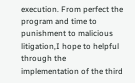execution. From perfect the program and time to punishment to malicious litigation,I hope to helpful through the implementation of the third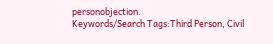personobjection.
Keywords/Search Tags:Third Person, Civil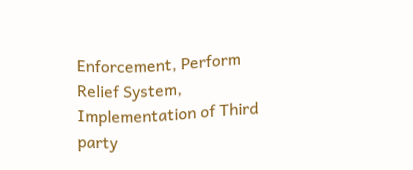Enforcement, Perform Relief System, Implementation of Third party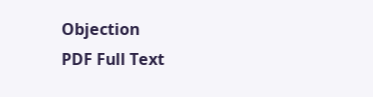Objection
PDF Full Text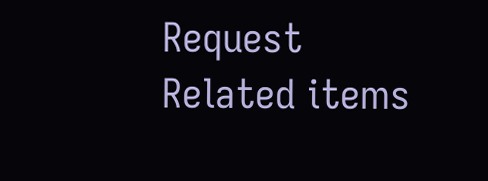Request
Related items